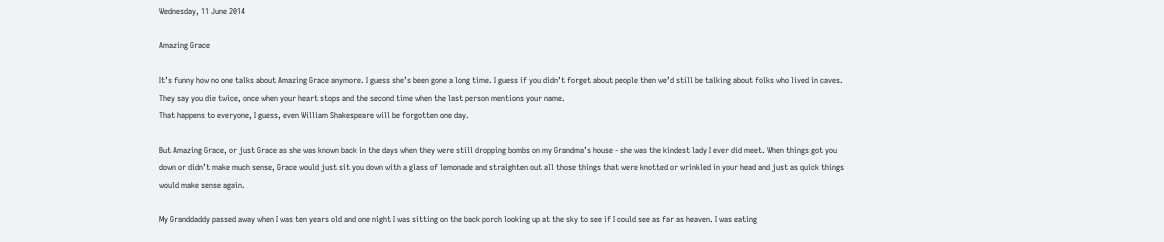Wednesday, 11 June 2014

Amazing Grace

It’s funny how no one talks about Amazing Grace anymore. I guess she’s been gone a long time. I guess if you didn’t forget about people then we’d still be talking about folks who lived in caves. They say you die twice, once when your heart stops and the second time when the last person mentions your name.
That happens to everyone, I guess, even William Shakespeare will be forgotten one day.

But Amazing Grace, or just Grace as she was known back in the days when they were still dropping bombs on my Grandma’s house - she was the kindest lady I ever did meet. When things got you down or didn’t make much sense, Grace would just sit you down with a glass of lemonade and straighten out all those things that were knotted or wrinkled in your head and just as quick things would make sense again.

My Granddaddy passed away when I was ten years old and one night I was sitting on the back porch looking up at the sky to see if I could see as far as heaven. I was eating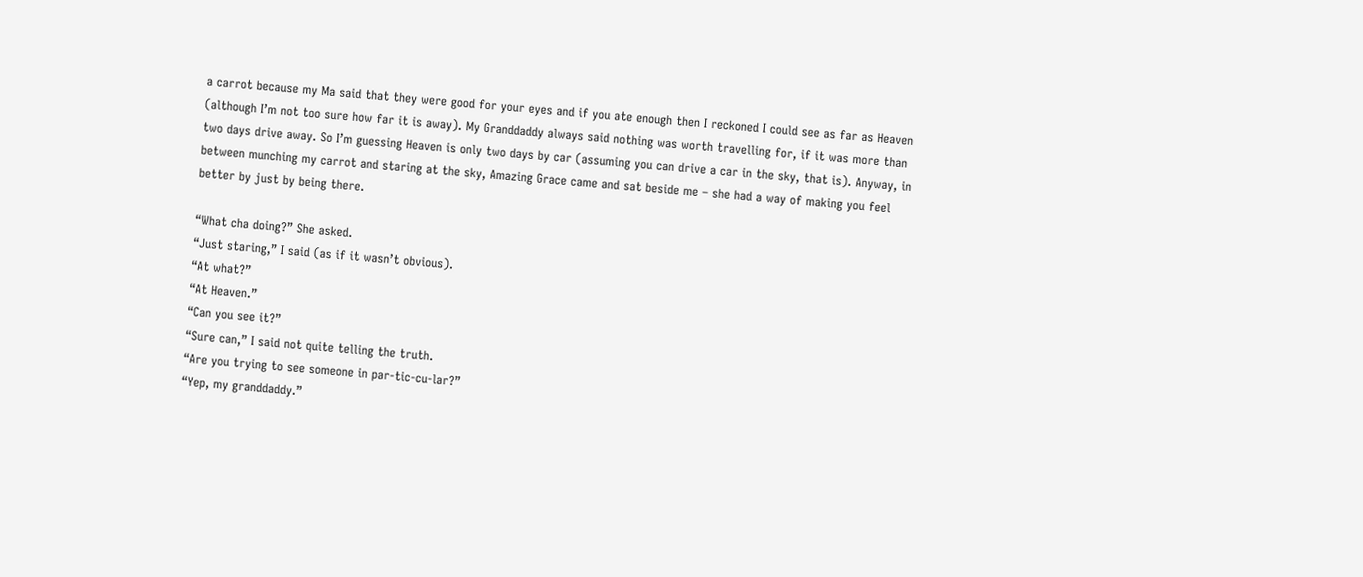a carrot because my Ma said that they were good for your eyes and if you ate enough then I reckoned I could see as far as Heaven (although I’m not too sure how far it is away). My Granddaddy always said nothing was worth travelling for, if it was more than two days drive away. So I’m guessing Heaven is only two days by car (assuming you can drive a car in the sky, that is). Anyway, in between munching my carrot and staring at the sky, Amazing Grace came and sat beside me – she had a way of making you feel better by just by being there.

“What cha doing?” She asked.
“Just staring,” I said (as if it wasn’t obvious).
“At what?”
“At Heaven.”
“Can you see it?”
“Sure can,” I said not quite telling the truth.
“Are you trying to see someone in par-tic-cu-lar?”
“Yep, my granddaddy.”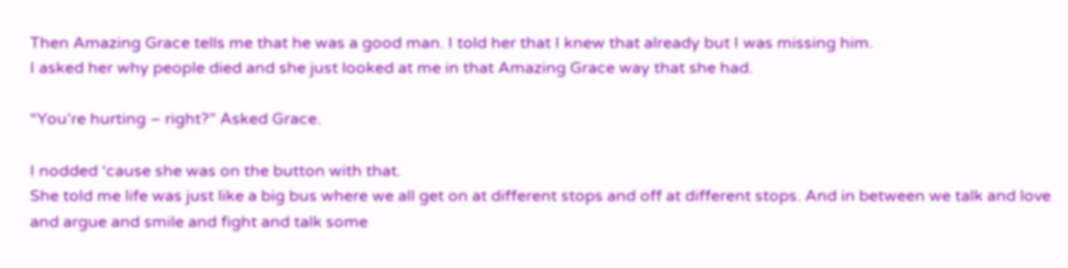Then Amazing Grace tells me that he was a good man. I told her that I knew that already but I was missing him.
I asked her why people died and she just looked at me in that Amazing Grace way that she had.

“You’re hurting – right?” Asked Grace.

I nodded ‘cause she was on the button with that.
She told me life was just like a big bus where we all get on at different stops and off at different stops. And in between we talk and love and argue and smile and fight and talk some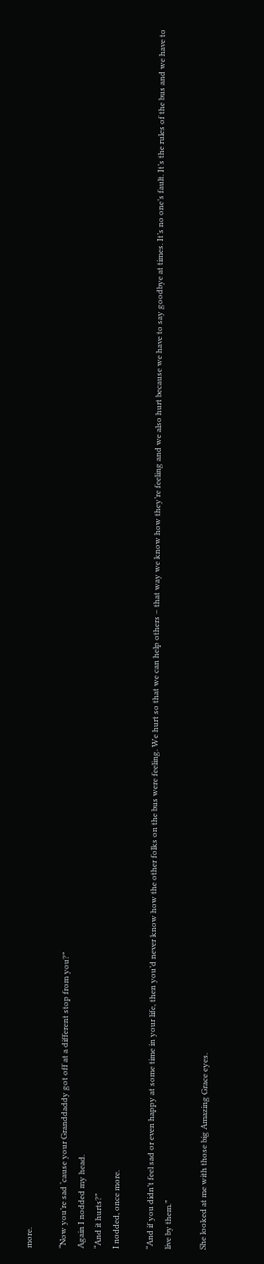more.

“Now you’re sad ‘cause your Granddaddy got off at a different stop from you?”
Again I nodded my head.
“And it hurts?”
I nodded, once more.

“And if you didn’t feel sad or even happy at some time in your life, then you’d never know how the other folks on the bus were feeling. We hurt so that we can help others – that way we know how they’re feeling and we also hurt because we have to say goodbye at times. It’s no one’s fault. It’s the rules of the bus and we have to live by them.”

She looked at me with those big Amazing Grace eyes.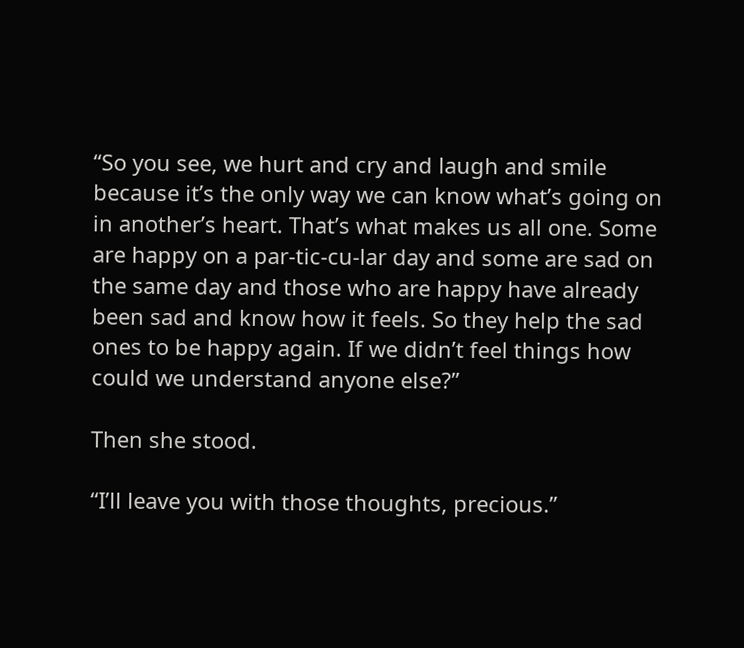“So you see, we hurt and cry and laugh and smile because it’s the only way we can know what’s going on in another’s heart. That’s what makes us all one. Some are happy on a par-tic-cu-lar day and some are sad on the same day and those who are happy have already been sad and know how it feels. So they help the sad ones to be happy again. If we didn’t feel things how could we understand anyone else?”

Then she stood.

“I’ll leave you with those thoughts, precious.”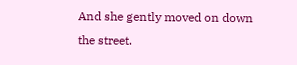And she gently moved on down the street.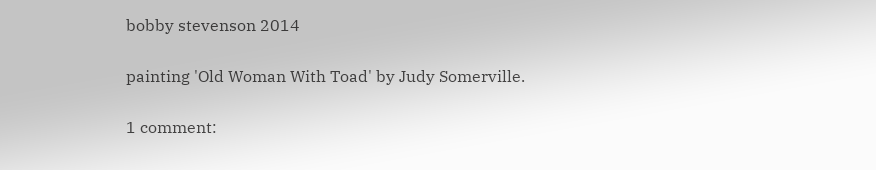bobby stevenson 2014

painting 'Old Woman With Toad' by Judy Somerville.

1 comment: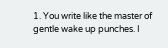1. You write like the master of gentle wake up punches. I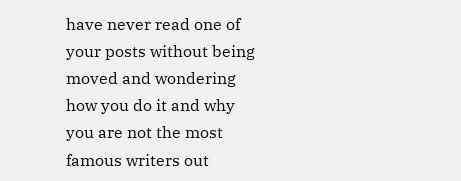have never read one of your posts without being moved and wondering how you do it and why you are not the most famous writers out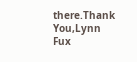there.Thank You,Lynn Fux